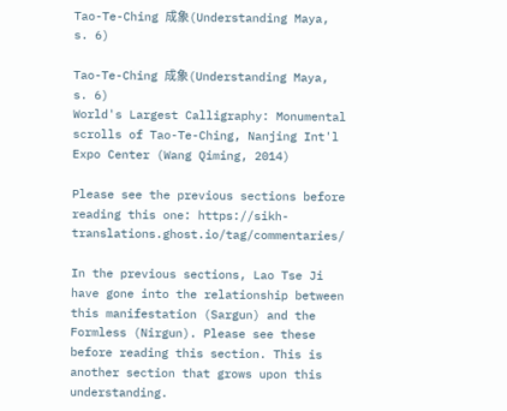Tao-Te-Ching 成象(Understanding Maya, s. 6)

Tao-Te-Ching 成象(Understanding Maya, s. 6)
World's Largest Calligraphy: Monumental scrolls of Tao-Te-Ching, Nanjing Int'l Expo Center (Wang Qiming, 2014)

Please see the previous sections before reading this one: https://sikh-translations.ghost.io/tag/commentaries/

In the previous sections, Lao Tse Ji have gone into the relationship between this manifestation (Sargun) and the Formless (Nirgun). Please see these before reading this section. This is another section that grows upon this understanding.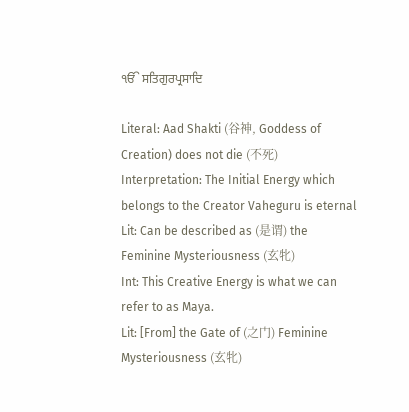ੴ ਸਤਿਗੁਰਪ੍ਰਸਾਦਿ

Literal: Aad Shakti (谷神, Goddess of Creation) does not die (不死)
Interpretation: The Initial Energy which belongs to the Creator Vaheguru is eternal
Lit: Can be described as (是谓) the Feminine Mysteriousness (玄牝)
Int: This Creative Energy is what we can refer to as Maya.
Lit: [From] the Gate of (之门) Feminine Mysteriousness (玄牝)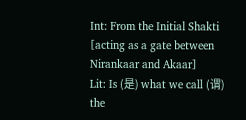Int: From the Initial Shakti [acting as a gate between Nirankaar and Akaar]
Lit: Is (是) what we call (谓) the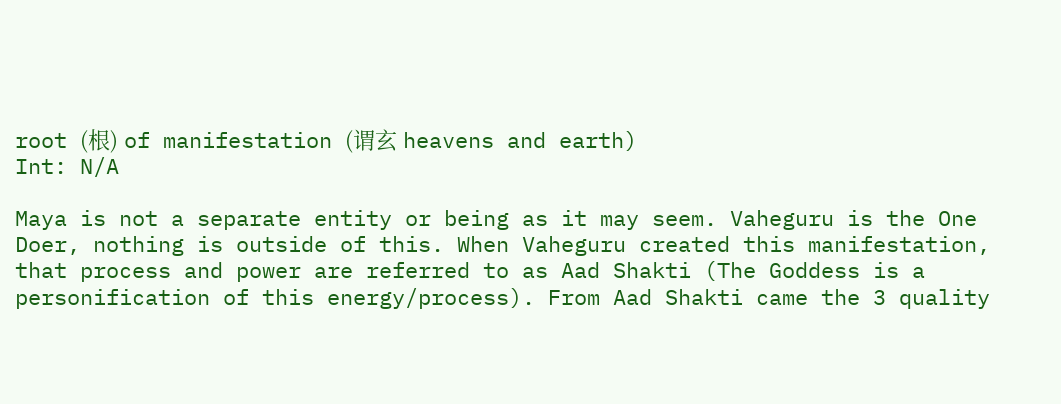root (根) of manifestation (谓玄 heavens and earth)
Int: N/A

Maya is not a separate entity or being as it may seem. Vaheguru is the One Doer, nothing is outside of this. When Vaheguru created this manifestation, that process and power are referred to as Aad Shakti (The Goddess is a personification of this energy/process). From Aad Shakti came the 3 quality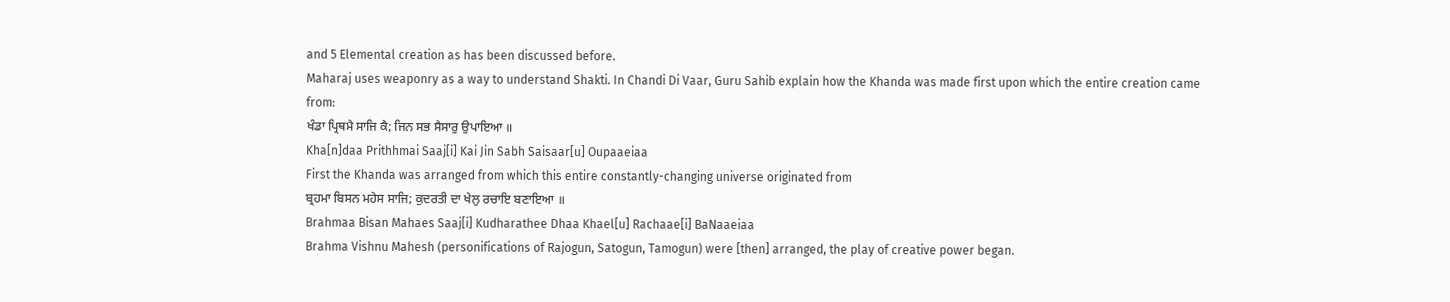and 5 Elemental creation as has been discussed before.
Maharaj uses weaponry as a way to understand Shakti. In Chandi Di Vaar, Guru Sahib explain how the Khanda was made first upon which the entire creation came from:
ਖੰਡਾ ਪ੍ਰਿਥਮੈ ਸਾਜਿ ਕੈ; ਜਿਨ ਸਭ ਸੈਸਾਰੁ ਉਪਾਇਆ ॥
Kha[n]daa Prithhmai Saaj[i] Kai Jin Sabh Saisaar[u] Oupaaeiaa
First the Khanda was arranged from which this entire constantly-changing universe originated from
ਬ੍ਰਹਮਾ ਬਿਸਨ ਮਹੇਸ ਸਾਜਿ; ਕੁਦਰਤੀ ਦਾ ਖੇਲੁ ਰਚਾਇ ਬਣਾਇਆ ॥
Brahmaa Bisan Mahaes Saaj[i] Kudharathee Dhaa Khael[u] Rachaae[i] BaNaaeiaa
Brahma Vishnu Mahesh (personifications of Rajogun, Satogun, Tamogun) were [then] arranged, the play of creative power began.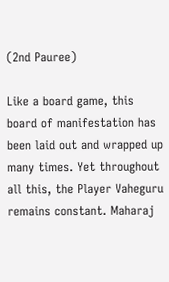(2nd Pauree)

Like a board game, this board of manifestation has been laid out and wrapped up many times. Yet throughout all this, the Player Vaheguru remains constant. Maharaj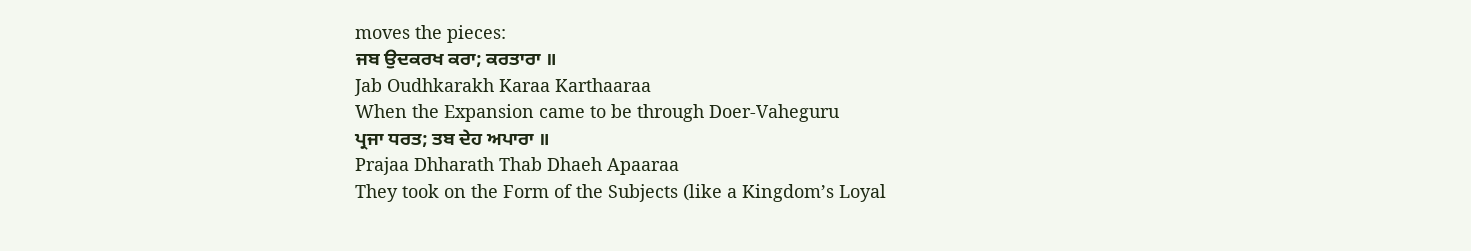moves the pieces:
ਜਬ ਉਦਕਰਖ ਕਰਾ; ਕਰਤਾਰਾ ॥
Jab Oudhkarakh Karaa Karthaaraa
When the Expansion came to be through Doer-Vaheguru
ਪ੍ਰਜਾ ਧਰਤ; ਤਬ ਦੇਹ ਅਪਾਰਾ ॥
Prajaa Dhharath Thab Dhaeh Apaaraa
They took on the Form of the Subjects (like a Kingdom’s Loyal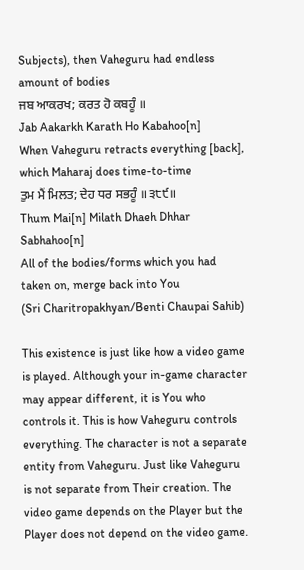Subjects), then Vaheguru had endless amount of bodies
ਜਬ ਆਕਰਖ; ਕਰਤ ਹੋ ਕਬਹੂੰ ॥
Jab Aakarkh Karath Ho Kabahoo[n]
When Vaheguru retracts everything [back], which Maharaj does time-to-time
ਤੁਮ ਮੈਂ ਮਿਲਤ; ਦੇਹ ਧਰ ਸਭਹੂੰ ॥੩੮੯॥
Thum Mai[n] Milath Dhaeh Dhhar Sabhahoo[n]
All of the bodies/forms which you had taken on, merge back into You
(Sri Charitropakhyan/Benti Chaupai Sahib)

This existence is just like how a video game is played. Although your in-game character may appear different, it is You who controls it. This is how Vaheguru controls everything. The character is not a separate entity from Vaheguru. Just like Vaheguru is not separate from Their creation. The video game depends on the Player but the Player does not depend on the video game.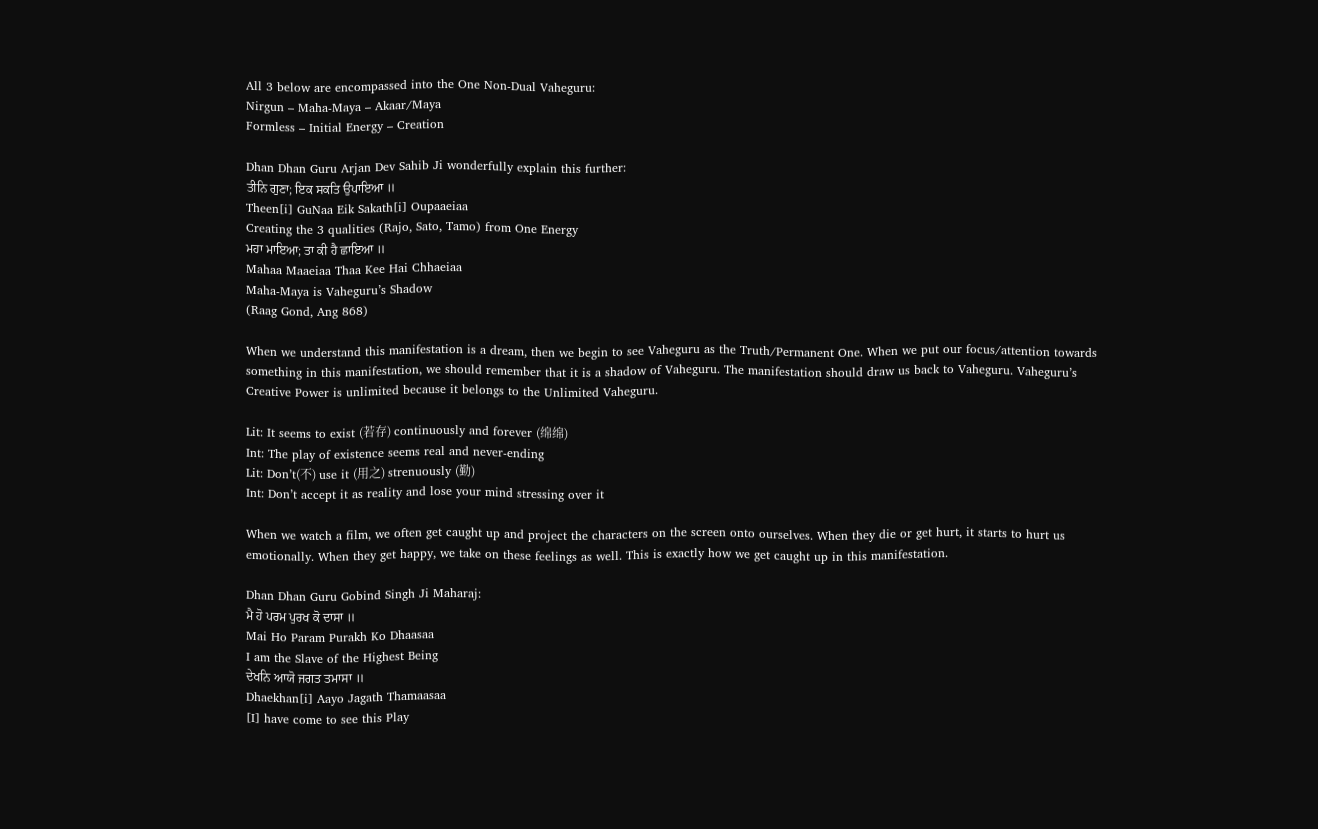All 3 below are encompassed into the One Non-Dual Vaheguru:
Nirgun – Maha-Maya – Akaar/Maya
Formless – Initial Energy – Creation

Dhan Dhan Guru Arjan Dev Sahib Ji wonderfully explain this further:
ਤੀਨਿ ਗੁਣਾ; ਇਕ ਸਕਤਿ ਉਪਾਇਆ ॥
Theen[i] GuNaa Eik Sakath[i] Oupaaeiaa
Creating the 3 qualities (Rajo, Sato, Tamo) from One Energy
ਮਹਾ ਮਾਇਆ; ਤਾ ਕੀ ਹੈ ਛਾਇਆ ॥
Mahaa Maaeiaa Thaa Kee Hai Chhaeiaa
Maha-Maya is Vaheguru’s Shadow
(Raag Gond, Ang 868)

When we understand this manifestation is a dream, then we begin to see Vaheguru as the Truth/Permanent One. When we put our focus/attention towards something in this manifestation, we should remember that it is a shadow of Vaheguru. The manifestation should draw us back to Vaheguru. Vaheguru’s Creative Power is unlimited because it belongs to the Unlimited Vaheguru.

Lit: It seems to exist (若存) continuously and forever (绵绵)
Int: The play of existence seems real and never-ending
Lit: Don’t(不) use it (用之) strenuously (勤)
Int: Don’t accept it as reality and lose your mind stressing over it

When we watch a film, we often get caught up and project the characters on the screen onto ourselves. When they die or get hurt, it starts to hurt us emotionally. When they get happy, we take on these feelings as well. This is exactly how we get caught up in this manifestation.

Dhan Dhan Guru Gobind Singh Ji Maharaj:
ਮੈ ਹੋ ਪਰਮ ਪੁਰਖ ਕੋ ਦਾਸਾ ॥
Mai Ho Param Purakh Ko Dhaasaa
I am the Slave of the Highest Being
ਦੇਖਨਿ ਆਯੋ ਜਗਤ ਤਮਾਸਾ ॥
Dhaekhan[i] Aayo Jagath Thamaasaa
[I] have come to see this Play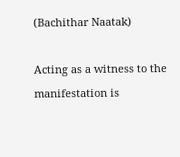(Bachithar Naatak)

Acting as a witness to the manifestation is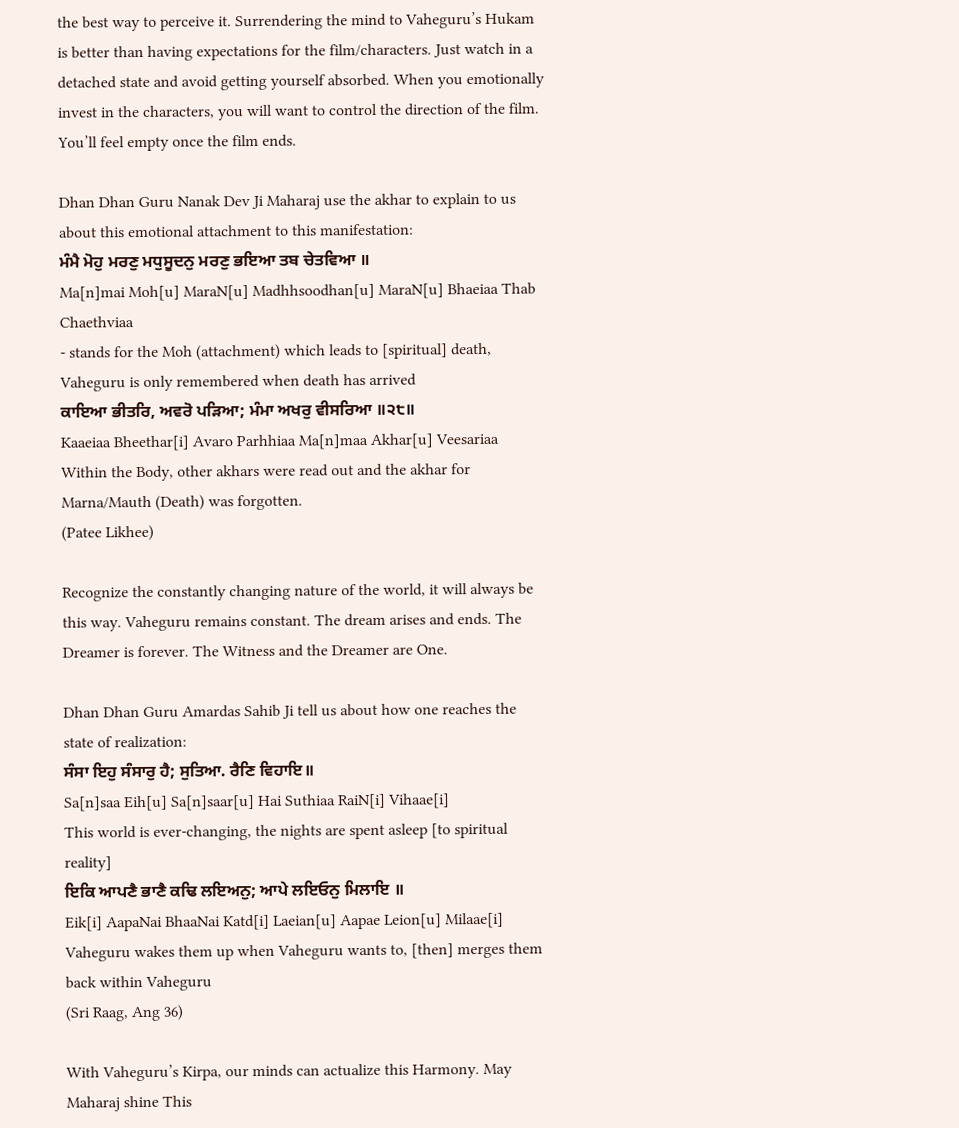the best way to perceive it. Surrendering the mind to Vaheguru’s Hukam is better than having expectations for the film/characters. Just watch in a detached state and avoid getting yourself absorbed. When you emotionally invest in the characters, you will want to control the direction of the film. You’ll feel empty once the film ends.

Dhan Dhan Guru Nanak Dev Ji Maharaj use the akhar to explain to us about this emotional attachment to this manifestation:
ਮੰਮੈ ਮੋਹੁ ਮਰਣੁ ਮਧੁਸੂਦਨੁ ਮਰਣੁ ਭਇਆ ਤਬ ਚੇਤਵਿਆ ॥
Ma[n]mai Moh[u] MaraN[u] Madhhsoodhan[u] MaraN[u] Bhaeiaa Thab Chaethviaa
- stands for the Moh (attachment) which leads to [spiritual] death, Vaheguru is only remembered when death has arrived
ਕਾਇਆ ਭੀਤਰਿ, ਅਵਰੋ ਪੜਿਆ; ਮੰਮਾ ਅਖਰੁ ਵੀਸਰਿਆ ॥੨੮॥
Kaaeiaa Bheethar[i] Avaro Parhhiaa Ma[n]maa Akhar[u] Veesariaa
Within the Body, other akhars were read out and the akhar for Marna/Mauth (Death) was forgotten.
(Patee Likhee)

Recognize the constantly changing nature of the world, it will always be this way. Vaheguru remains constant. The dream arises and ends. The Dreamer is forever. The Witness and the Dreamer are One.

Dhan Dhan Guru Amardas Sahib Ji tell us about how one reaches the state of realization:
ਸੰਸਾ ਇਹੁ ਸੰਸਾਰੁ ਹੈ; ਸੁਤਿਆ. ਰੈਣਿ ਵਿਹਾਇ॥
Sa[n]saa Eih[u] Sa[n]saar[u] Hai Suthiaa RaiN[i] Vihaae[i]
This world is ever-changing, the nights are spent asleep [to spiritual reality]
ਇਕਿ ਆਪਣੈ ਭਾਣੈ ਕਢਿ ਲਇਅਨੁ; ਆਪੇ ਲਇਓਨੁ ਮਿਲਾਇ ॥
Eik[i] AapaNai BhaaNai Katd[i] Laeian[u] Aapae Leion[u] Milaae[i]
Vaheguru wakes them up when Vaheguru wants to, [then] merges them back within Vaheguru
(Sri Raag, Ang 36)

With Vaheguru’s Kirpa, our minds can actualize this Harmony. May Maharaj shine This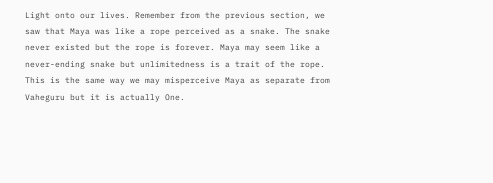Light onto our lives. Remember from the previous section, we saw that Maya was like a rope perceived as a snake. The snake never existed but the rope is forever. Maya may seem like a never-ending snake but unlimitedness is a trait of the rope. This is the same way we may misperceive Maya as separate from Vaheguru but it is actually One.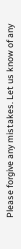Please forgive any mistakes. Let us know of any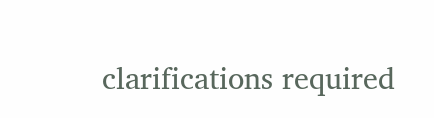clarifications required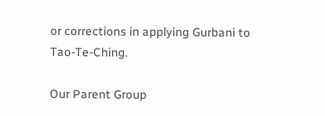or corrections in applying Gurbani to Tao-Te-Ching.

Our Parent Group